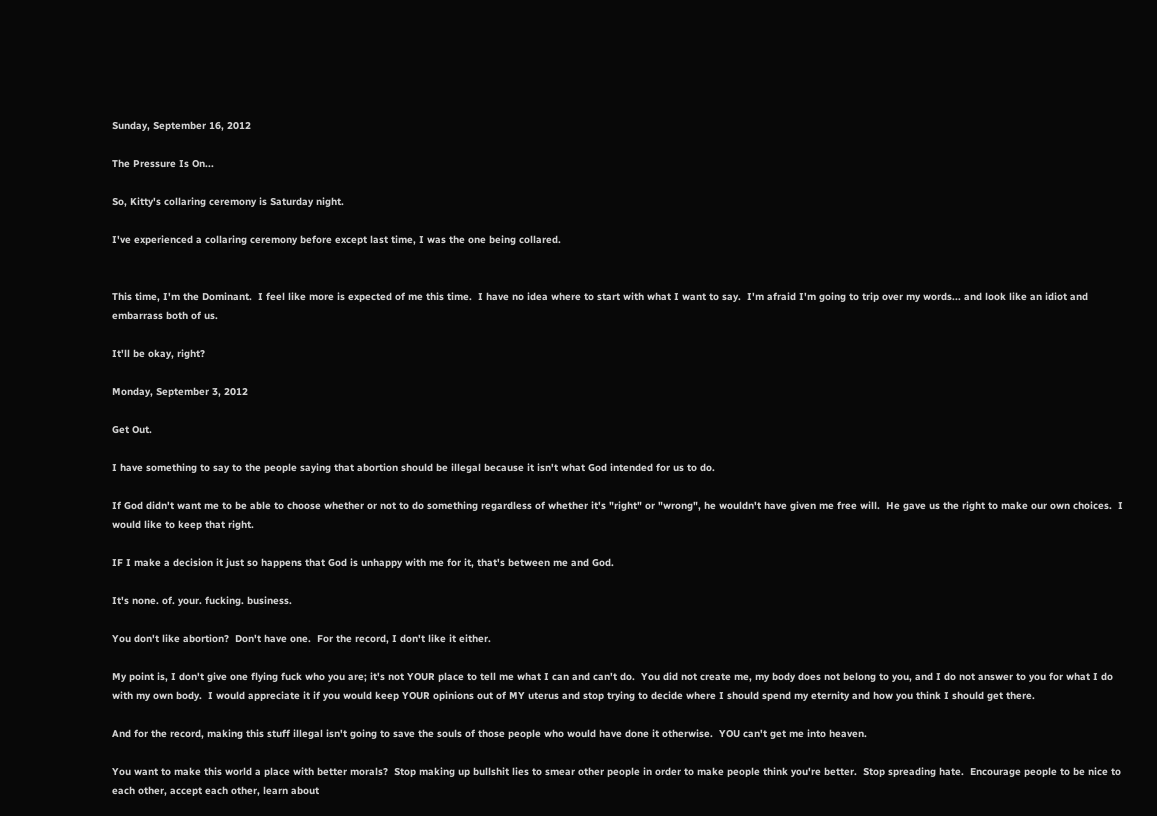Sunday, September 16, 2012

The Pressure Is On...

So, Kitty's collaring ceremony is Saturday night.

I've experienced a collaring ceremony before except last time, I was the one being collared.


This time, I'm the Dominant.  I feel like more is expected of me this time.  I have no idea where to start with what I want to say.  I'm afraid I'm going to trip over my words... and look like an idiot and embarrass both of us.

It'll be okay, right?

Monday, September 3, 2012

Get Out.

I have something to say to the people saying that abortion should be illegal because it isn't what God intended for us to do.

If God didn't want me to be able to choose whether or not to do something regardless of whether it's "right" or "wrong", he wouldn't have given me free will.  He gave us the right to make our own choices.  I would like to keep that right.

IF I make a decision it just so happens that God is unhappy with me for it, that's between me and God.

It's none. of. your. fucking. business.

You don't like abortion?  Don't have one.  For the record, I don't like it either.

My point is, I don't give one flying fuck who you are; it's not YOUR place to tell me what I can and can't do.  You did not create me, my body does not belong to you, and I do not answer to you for what I do with my own body.  I would appreciate it if you would keep YOUR opinions out of MY uterus and stop trying to decide where I should spend my eternity and how you think I should get there.

And for the record, making this stuff illegal isn't going to save the souls of those people who would have done it otherwise.  YOU can't get me into heaven.

You want to make this world a place with better morals?  Stop making up bullshit lies to smear other people in order to make people think you're better.  Stop spreading hate.  Encourage people to be nice to each other, accept each other, learn about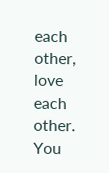each other, love each other.  You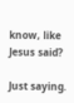know, like Jesus said?

Just saying.